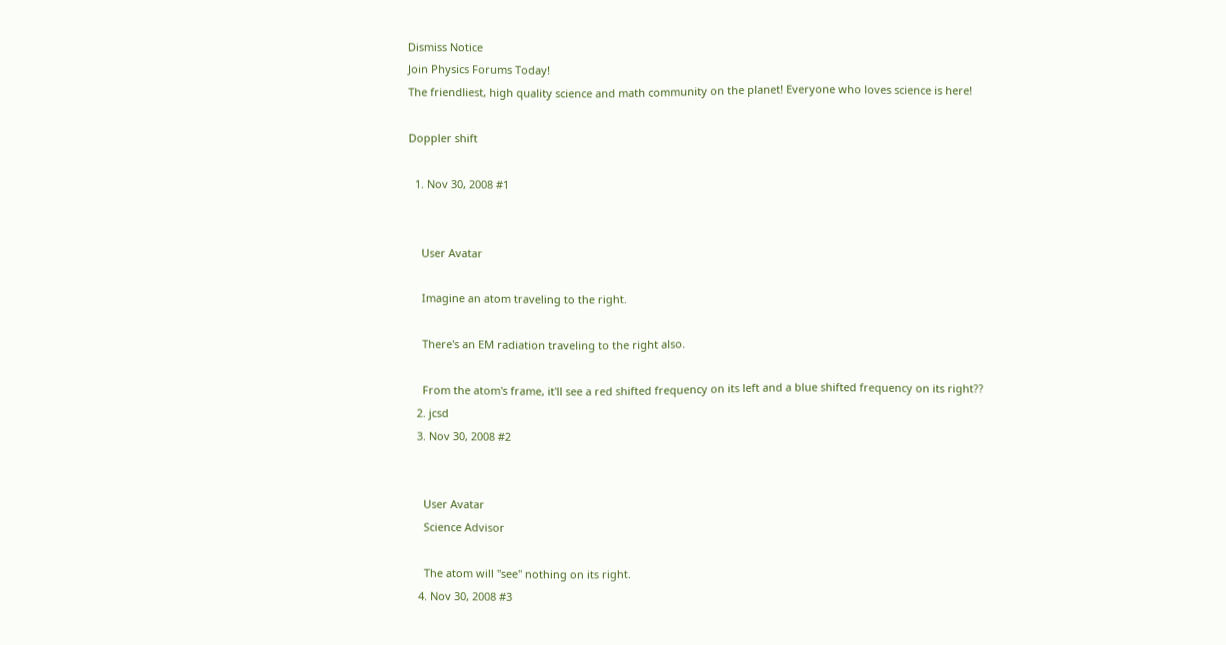Dismiss Notice
Join Physics Forums Today!
The friendliest, high quality science and math community on the planet! Everyone who loves science is here!

Doppler shift

  1. Nov 30, 2008 #1


    User Avatar

    Imagine an atom traveling to the right.

    There's an EM radiation traveling to the right also.

    From the atom's frame, it'll see a red shifted frequency on its left and a blue shifted frequency on its right??
  2. jcsd
  3. Nov 30, 2008 #2


    User Avatar
    Science Advisor

    The atom will "see" nothing on its right.
  4. Nov 30, 2008 #3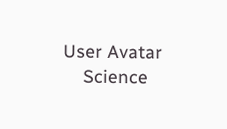User Avatar
    Science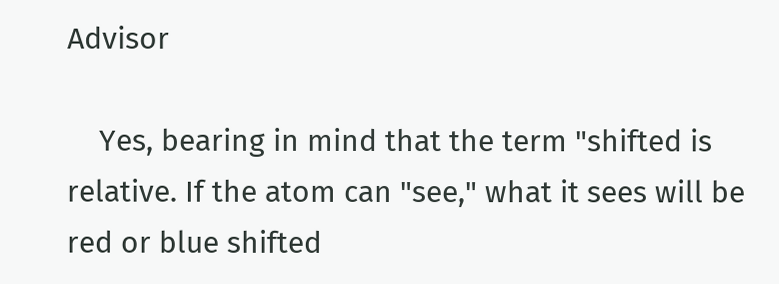Advisor

    Yes, bearing in mind that the term "shifted is relative. If the atom can "see," what it sees will be red or blue shifted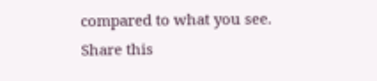compared to what you see.
Share this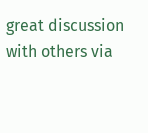great discussion with others via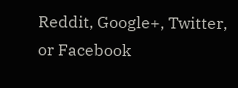Reddit, Google+, Twitter, or Facebook